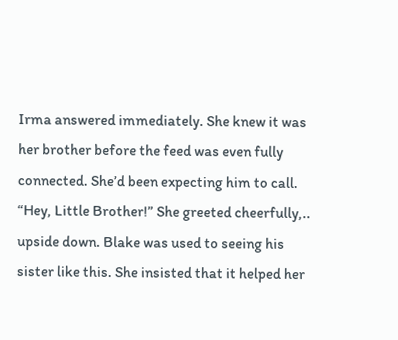Irma answered immediately. She knew it was her brother before the feed was even fully connected. She’d been expecting him to call. “Hey, Little Brother!” She greeted cheerfully,.. upside down. Blake was used to seeing his sister like this. She insisted that it helped her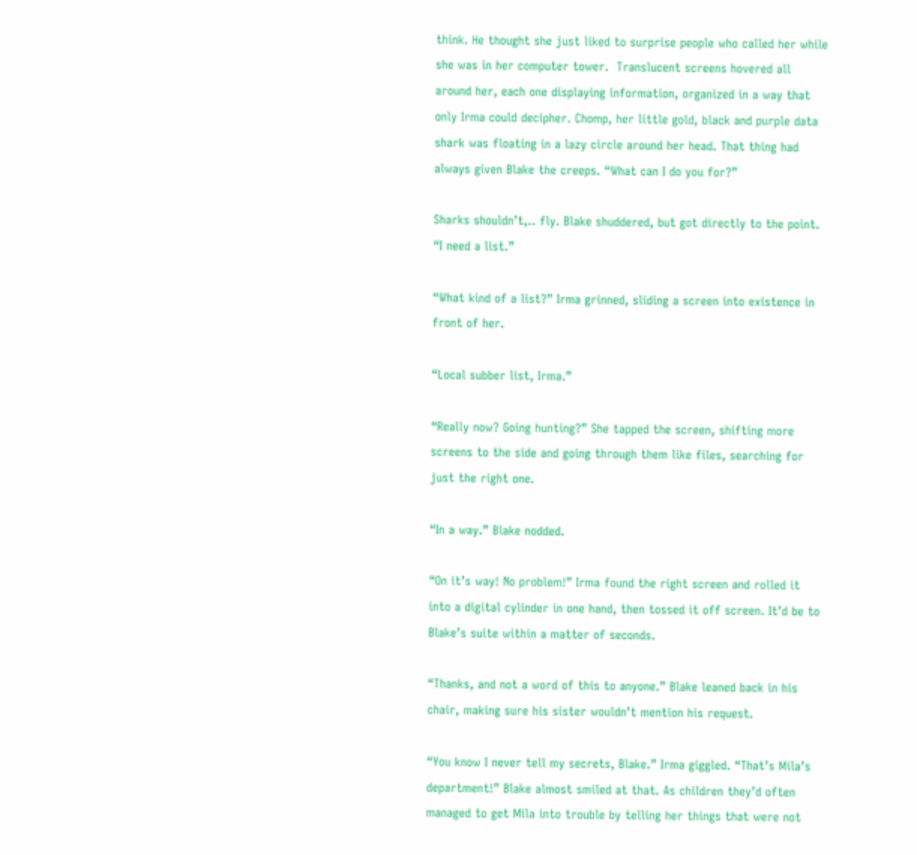think. He thought she just liked to surprise people who called her while she was in her computer tower.  Translucent screens hovered all around her, each one displaying information, organized in a way that only Irma could decipher. Chomp, her little gold, black and purple data shark was floating in a lazy circle around her head. That thing had always given Blake the creeps. “What can I do you for?”

Sharks shouldn’t,.. fly. Blake shuddered, but got directly to the point. “I need a list.”

“What kind of a list?” Irma grinned, sliding a screen into existence in front of her.

“Local subber list, Irma.”

“Really now? Going hunting?” She tapped the screen, shifting more screens to the side and going through them like files, searching for just the right one.

“In a way.” Blake nodded.

“On it’s way! No problem!” Irma found the right screen and rolled it into a digital cylinder in one hand, then tossed it off screen. It’d be to Blake’s suite within a matter of seconds.

“Thanks, and not a word of this to anyone.” Blake leaned back in his chair, making sure his sister wouldn’t mention his request.

“You know I never tell my secrets, Blake.” Irma giggled. “That’s Mila’s department!” Blake almost smiled at that. As children they’d often managed to get Mila into trouble by telling her things that were not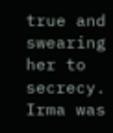true and swearing her to secrecy. Irma was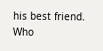his best friend. Who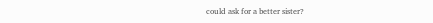could ask for a better sister?